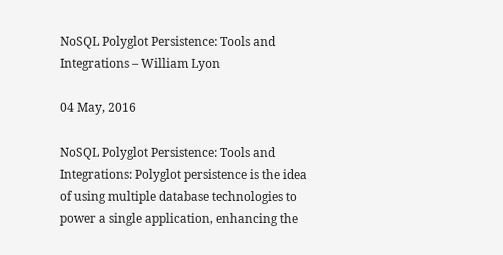NoSQL Polyglot Persistence: Tools and Integrations – William Lyon

04 May, 2016

NoSQL Polyglot Persistence: Tools and Integrations: Polyglot persistence is the idea of using multiple database technologies to power a single application, enhancing the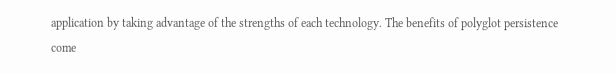application by taking advantage of the strengths of each technology. The benefits of polyglot persistence come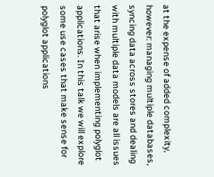at the expense of added complexity, however: managing multiple databases, syncing data across stores and dealing with multiple data models are all issues that arise when implementing polyglot applications. In this talk we will explore some use cases that make sense for polyglot applications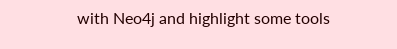with Neo4j and highlight some tools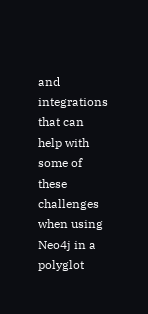and integrations that can help with some of these challenges when using Neo4j in a polyglot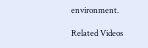environment.

Related Videos